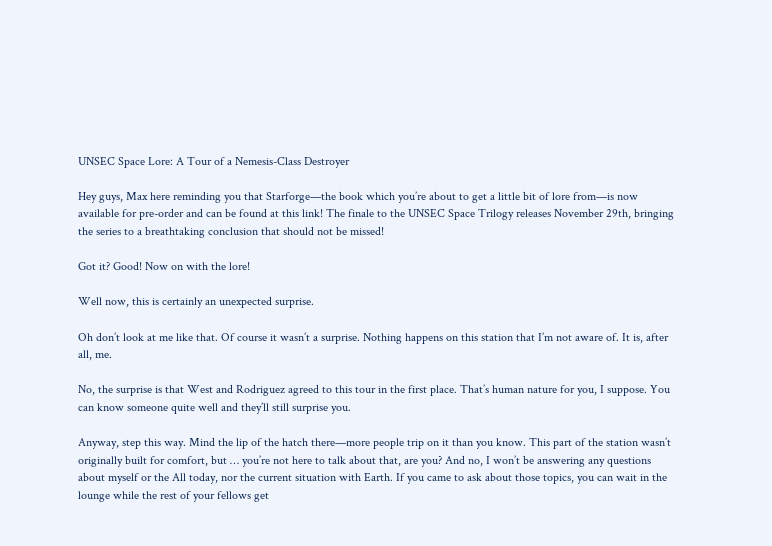UNSEC Space Lore: A Tour of a Nemesis-Class Destroyer

Hey guys, Max here reminding you that Starforge—the book which you’re about to get a little bit of lore from—is now available for pre-order and can be found at this link! The finale to the UNSEC Space Trilogy releases November 29th, bringing the series to a breathtaking conclusion that should not be missed!

Got it? Good! Now on with the lore!

Well now, this is certainly an unexpected surprise.

Oh don’t look at me like that. Of course it wasn’t a surprise. Nothing happens on this station that I’m not aware of. It is, after all, me.

No, the surprise is that West and Rodriguez agreed to this tour in the first place. That’s human nature for you, I suppose. You can know someone quite well and they’ll still surprise you.

Anyway, step this way. Mind the lip of the hatch there—more people trip on it than you know. This part of the station wasn’t originally built for comfort, but … you’re not here to talk about that, are you? And no, I won’t be answering any questions about myself or the All today, nor the current situation with Earth. If you came to ask about those topics, you can wait in the lounge while the rest of your fellows get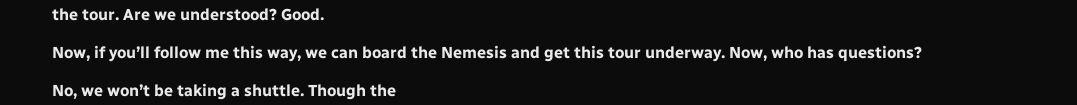the tour. Are we understood? Good.

Now, if you’ll follow me this way, we can board the Nemesis and get this tour underway. Now, who has questions?

No, we won’t be taking a shuttle. Though the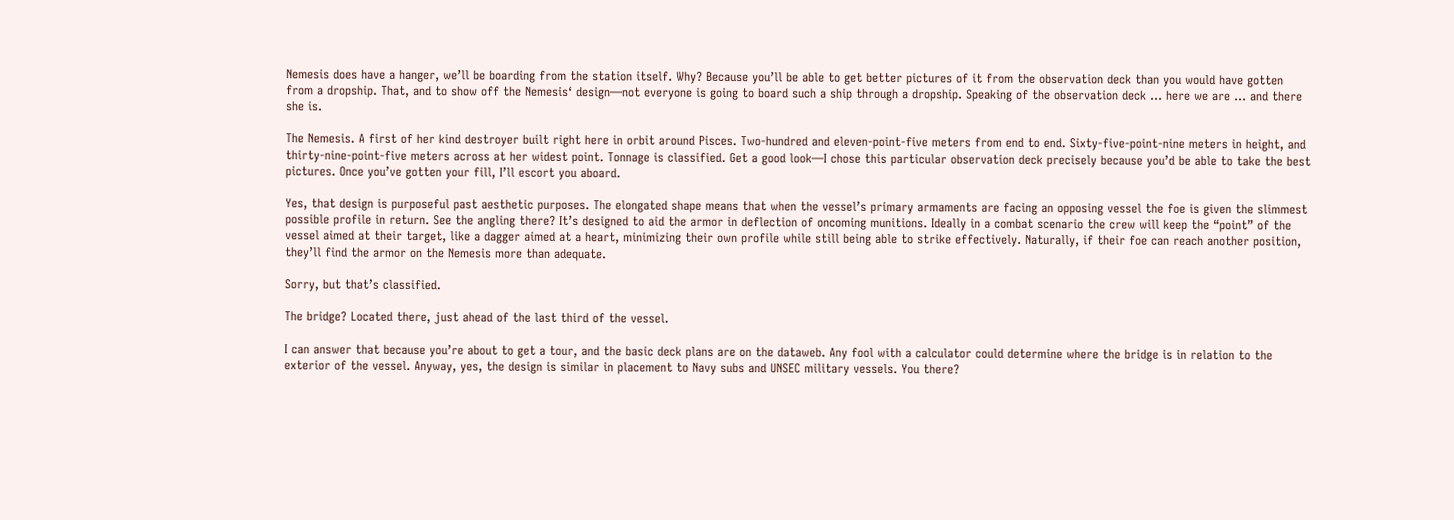Nemesis does have a hanger, we’ll be boarding from the station itself. Why? Because you’ll be able to get better pictures of it from the observation deck than you would have gotten from a dropship. That, and to show off the Nemesis‘ design—not everyone is going to board such a ship through a dropship. Speaking of the observation deck … here we are … and there she is.

The Nemesis. A first of her kind destroyer built right here in orbit around Pisces. Two-hundred and eleven-point-five meters from end to end. Sixty-five-point-nine meters in height, and thirty-nine-point-five meters across at her widest point. Tonnage is classified. Get a good look—I chose this particular observation deck precisely because you’d be able to take the best pictures. Once you’ve gotten your fill, I’ll escort you aboard.

Yes, that design is purposeful past aesthetic purposes. The elongated shape means that when the vessel’s primary armaments are facing an opposing vessel the foe is given the slimmest possible profile in return. See the angling there? It’s designed to aid the armor in deflection of oncoming munitions. Ideally in a combat scenario the crew will keep the “point” of the vessel aimed at their target, like a dagger aimed at a heart, minimizing their own profile while still being able to strike effectively. Naturally, if their foe can reach another position, they’ll find the armor on the Nemesis more than adequate.

Sorry, but that’s classified.

The bridge? Located there, just ahead of the last third of the vessel.

I can answer that because you’re about to get a tour, and the basic deck plans are on the dataweb. Any fool with a calculator could determine where the bridge is in relation to the exterior of the vessel. Anyway, yes, the design is similar in placement to Navy subs and UNSEC military vessels. You there?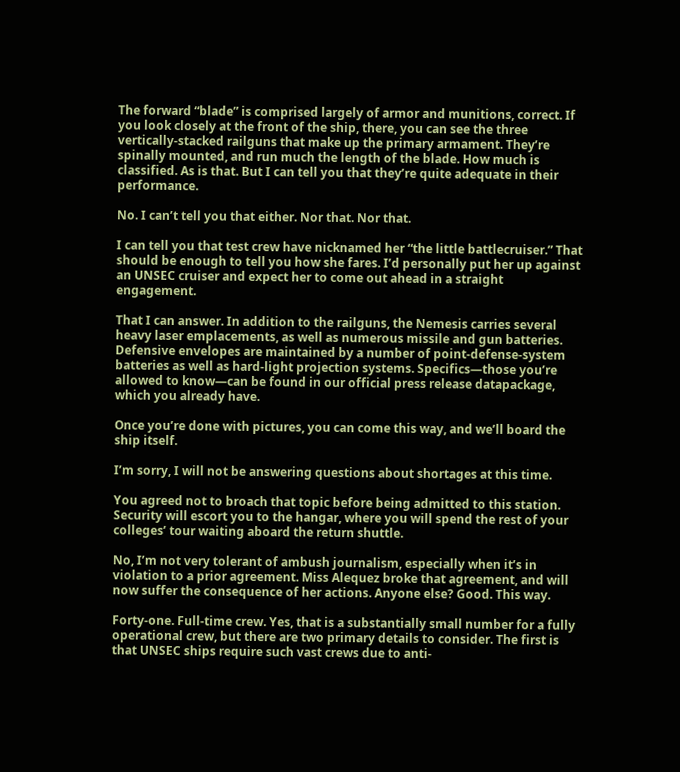The forward “blade” is comprised largely of armor and munitions, correct. If you look closely at the front of the ship, there, you can see the three vertically-stacked railguns that make up the primary armament. They’re spinally mounted, and run much the length of the blade. How much is classified. As is that. But I can tell you that they’re quite adequate in their performance.

No. I can’t tell you that either. Nor that. Nor that.

I can tell you that test crew have nicknamed her “the little battlecruiser.” That should be enough to tell you how she fares. I’d personally put her up against an UNSEC cruiser and expect her to come out ahead in a straight engagement.

That I can answer. In addition to the railguns, the Nemesis carries several heavy laser emplacements, as well as numerous missile and gun batteries. Defensive envelopes are maintained by a number of point-defense-system batteries as well as hard-light projection systems. Specifics—those you’re allowed to know—can be found in our official press release datapackage, which you already have.

Once you’re done with pictures, you can come this way, and we’ll board the ship itself.

I’m sorry, I will not be answering questions about shortages at this time.

You agreed not to broach that topic before being admitted to this station. Security will escort you to the hangar, where you will spend the rest of your colleges’ tour waiting aboard the return shuttle.

No, I’m not very tolerant of ambush journalism, especially when it’s in violation to a prior agreement. Miss Alequez broke that agreement, and will now suffer the consequence of her actions. Anyone else? Good. This way.

Forty-one. Full-time crew. Yes, that is a substantially small number for a fully operational crew, but there are two primary details to consider. The first is that UNSEC ships require such vast crews due to anti-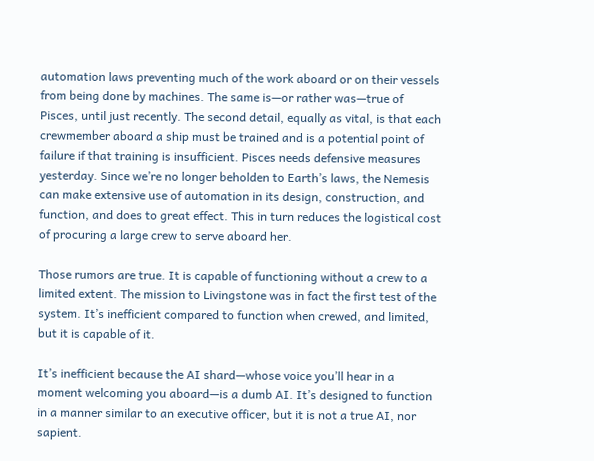automation laws preventing much of the work aboard or on their vessels from being done by machines. The same is—or rather was—true of Pisces, until just recently. The second detail, equally as vital, is that each crewmember aboard a ship must be trained and is a potential point of failure if that training is insufficient. Pisces needs defensive measures yesterday. Since we’re no longer beholden to Earth’s laws, the Nemesis can make extensive use of automation in its design, construction, and function, and does to great effect. This in turn reduces the logistical cost of procuring a large crew to serve aboard her.

Those rumors are true. It is capable of functioning without a crew to a limited extent. The mission to Livingstone was in fact the first test of the system. It’s inefficient compared to function when crewed, and limited, but it is capable of it.

It’s inefficient because the AI shard—whose voice you’ll hear in a moment welcoming you aboard—is a dumb AI. It’s designed to function in a manner similar to an executive officer, but it is not a true AI, nor sapient.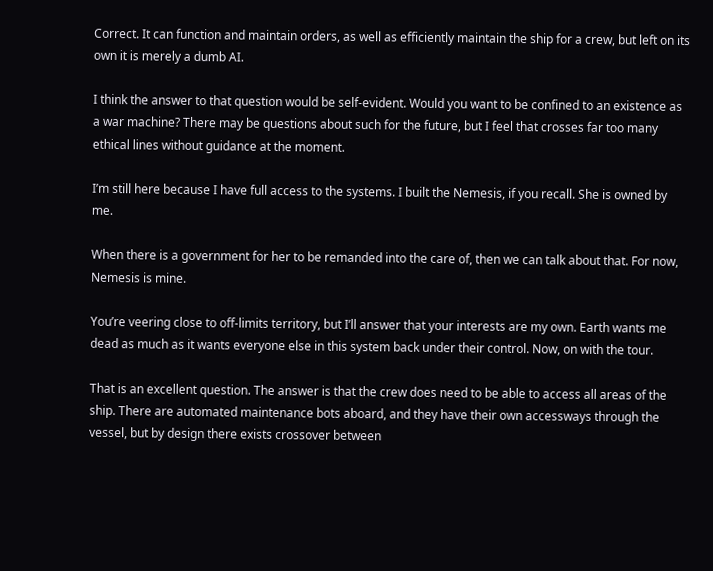Correct. It can function and maintain orders, as well as efficiently maintain the ship for a crew, but left on its own it is merely a dumb AI.

I think the answer to that question would be self-evident. Would you want to be confined to an existence as a war machine? There may be questions about such for the future, but I feel that crosses far too many ethical lines without guidance at the moment.

I’m still here because I have full access to the systems. I built the Nemesis, if you recall. She is owned by me.

When there is a government for her to be remanded into the care of, then we can talk about that. For now, Nemesis is mine.

You’re veering close to off-limits territory, but I’ll answer that your interests are my own. Earth wants me dead as much as it wants everyone else in this system back under their control. Now, on with the tour.

That is an excellent question. The answer is that the crew does need to be able to access all areas of the ship. There are automated maintenance bots aboard, and they have their own accessways through the vessel, but by design there exists crossover between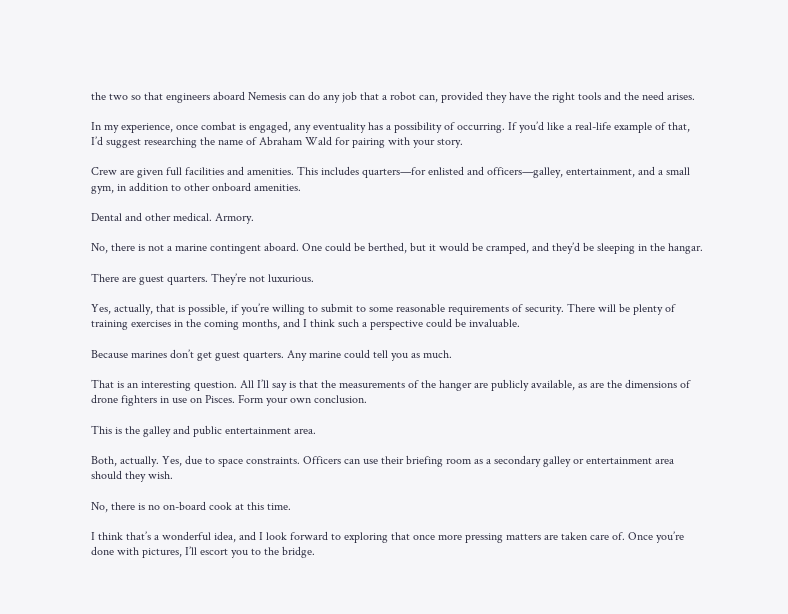the two so that engineers aboard Nemesis can do any job that a robot can, provided they have the right tools and the need arises.

In my experience, once combat is engaged, any eventuality has a possibility of occurring. If you’d like a real-life example of that, I’d suggest researching the name of Abraham Wald for pairing with your story.

Crew are given full facilities and amenities. This includes quarters—for enlisted and officers—galley, entertainment, and a small gym, in addition to other onboard amenities.

Dental and other medical. Armory.

No, there is not a marine contingent aboard. One could be berthed, but it would be cramped, and they’d be sleeping in the hangar.

There are guest quarters. They’re not luxurious.

Yes, actually, that is possible, if you’re willing to submit to some reasonable requirements of security. There will be plenty of training exercises in the coming months, and I think such a perspective could be invaluable.

Because marines don’t get guest quarters. Any marine could tell you as much.

That is an interesting question. All I’ll say is that the measurements of the hanger are publicly available, as are the dimensions of drone fighters in use on Pisces. Form your own conclusion.

This is the galley and public entertainment area.

Both, actually. Yes, due to space constraints. Officers can use their briefing room as a secondary galley or entertainment area should they wish.

No, there is no on-board cook at this time.

I think that’s a wonderful idea, and I look forward to exploring that once more pressing matters are taken care of. Once you’re done with pictures, I’ll escort you to the bridge.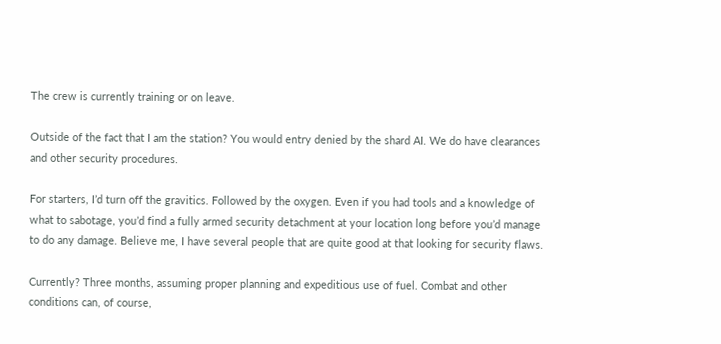The crew is currently training or on leave.

Outside of the fact that I am the station? You would entry denied by the shard AI. We do have clearances and other security procedures.

For starters, I’d turn off the gravitics. Followed by the oxygen. Even if you had tools and a knowledge of what to sabotage, you’d find a fully armed security detachment at your location long before you’d manage to do any damage. Believe me, I have several people that are quite good at that looking for security flaws.

Currently? Three months, assuming proper planning and expeditious use of fuel. Combat and other conditions can, of course,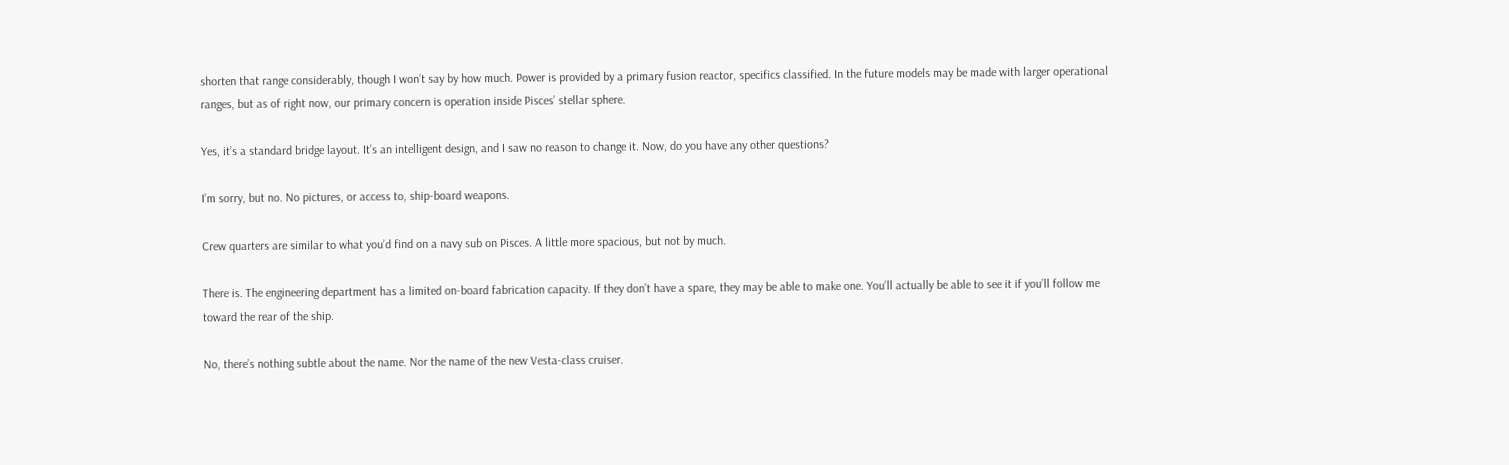shorten that range considerably, though I won’t say by how much. Power is provided by a primary fusion reactor, specifics classified. In the future models may be made with larger operational ranges, but as of right now, our primary concern is operation inside Pisces’ stellar sphere.

Yes, it’s a standard bridge layout. It’s an intelligent design, and I saw no reason to change it. Now, do you have any other questions?

I’m sorry, but no. No pictures, or access to, ship-board weapons.

Crew quarters are similar to what you’d find on a navy sub on Pisces. A little more spacious, but not by much.

There is. The engineering department has a limited on-board fabrication capacity. If they don’t have a spare, they may be able to make one. You’ll actually be able to see it if you’ll follow me toward the rear of the ship.

No, there’s nothing subtle about the name. Nor the name of the new Vesta-class cruiser.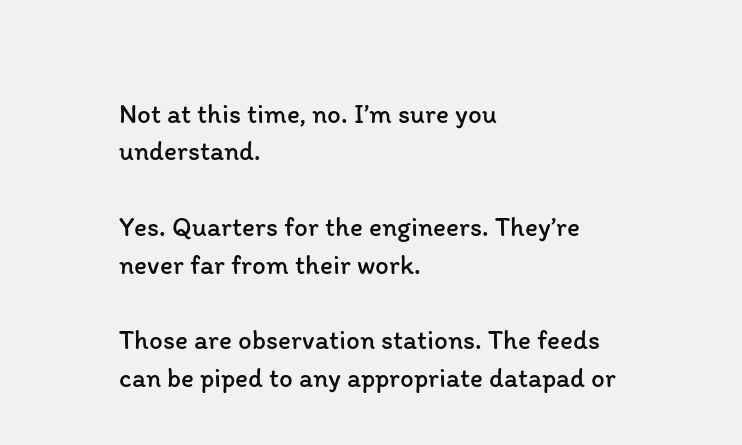Not at this time, no. I’m sure you understand.

Yes. Quarters for the engineers. They’re never far from their work.

Those are observation stations. The feeds can be piped to any appropriate datapad or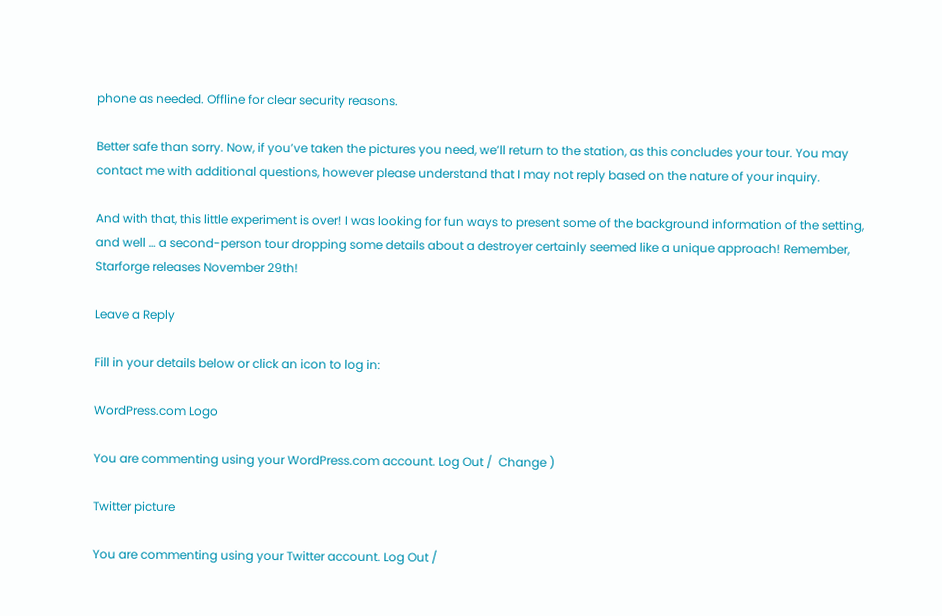phone as needed. Offline for clear security reasons.

Better safe than sorry. Now, if you’ve taken the pictures you need, we’ll return to the station, as this concludes your tour. You may contact me with additional questions, however please understand that I may not reply based on the nature of your inquiry.

And with that, this little experiment is over! I was looking for fun ways to present some of the background information of the setting, and well … a second-person tour dropping some details about a destroyer certainly seemed like a unique approach! Remember, Starforge releases November 29th!

Leave a Reply

Fill in your details below or click an icon to log in:

WordPress.com Logo

You are commenting using your WordPress.com account. Log Out /  Change )

Twitter picture

You are commenting using your Twitter account. Log Out /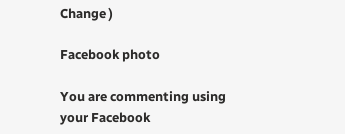Change )

Facebook photo

You are commenting using your Facebook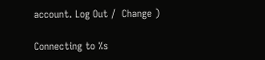account. Log Out /  Change )

Connecting to %s